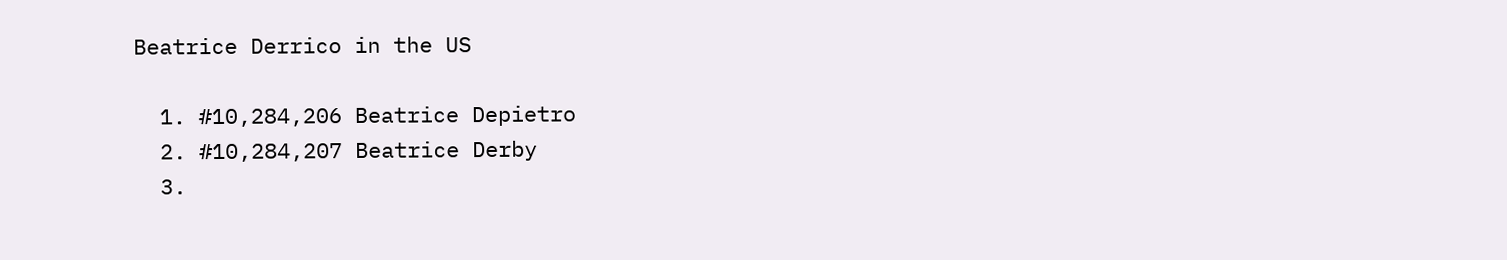Beatrice Derrico in the US

  1. #10,284,206 Beatrice Depietro
  2. #10,284,207 Beatrice Derby
  3.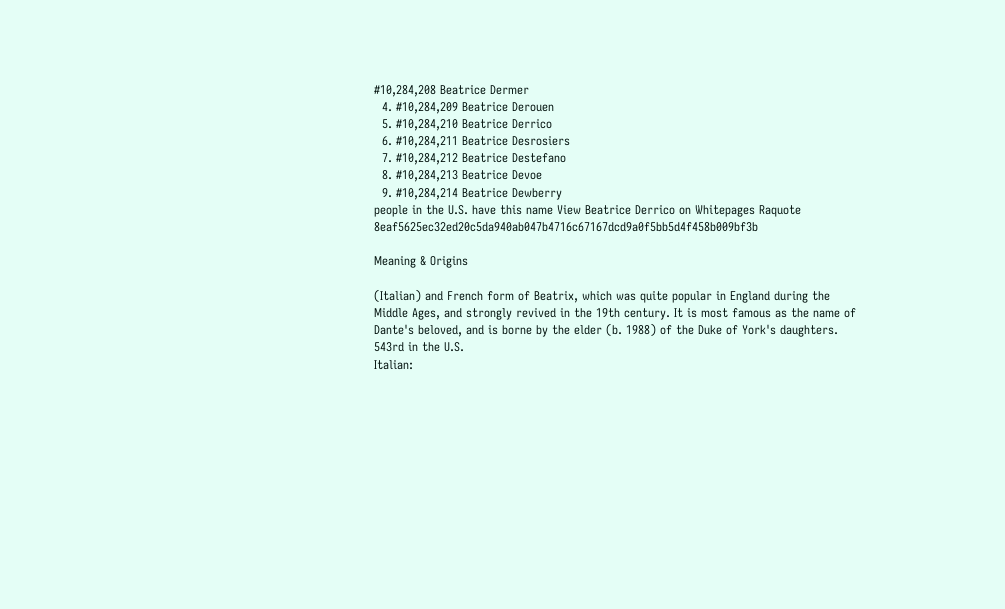#10,284,208 Beatrice Dermer
  4. #10,284,209 Beatrice Derouen
  5. #10,284,210 Beatrice Derrico
  6. #10,284,211 Beatrice Desrosiers
  7. #10,284,212 Beatrice Destefano
  8. #10,284,213 Beatrice Devoe
  9. #10,284,214 Beatrice Dewberry
people in the U.S. have this name View Beatrice Derrico on Whitepages Raquote 8eaf5625ec32ed20c5da940ab047b4716c67167dcd9a0f5bb5d4f458b009bf3b

Meaning & Origins

(Italian) and French form of Beatrix, which was quite popular in England during the Middle Ages, and strongly revived in the 19th century. It is most famous as the name of Dante's beloved, and is borne by the elder (b. 1988) of the Duke of York's daughters.
543rd in the U.S.
Italian: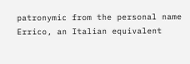patronymic from the personal name Errico, an Italian equivalent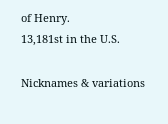of Henry.
13,181st in the U.S.

Nicknames & variations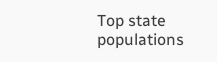Top state populations